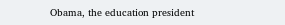Obama, the education president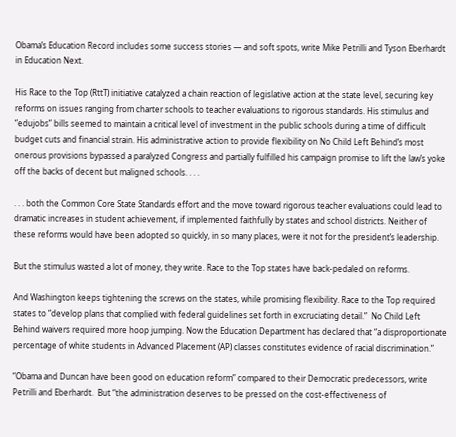Obama’s Education Record includes some success stories — and soft spots, write Mike Petrilli and Tyson Eberhardt in Education Next.

His Race to the Top (RttT) initiative catalyzed a chain reaction of legislative action at the state level, securing key reforms on issues ranging from charter schools to teacher evaluations to rigorous standards. His stimulus and “edujobs” bills seemed to maintain a critical level of investment in the public schools during a time of difficult budget cuts and financial strain. His administrative action to provide flexibility on No Child Left Behind’s most onerous provisions bypassed a paralyzed Congress and partially fulfilled his campaign promise to lift the law’s yoke off the backs of decent but maligned schools. . . .

. . . both the Common Core State Standards effort and the move toward rigorous teacher evaluations could lead to dramatic increases in student achievement, if implemented faithfully by states and school districts. Neither of these reforms would have been adopted so quickly, in so many places, were it not for the president’s leadership.

But the stimulus wasted a lot of money, they write. Race to the Top states have back-pedaled on reforms.

And Washington keeps tightening the screws on the states, while promising flexibility. Race to the Top required states to “develop plans that complied with federal guidelines set forth in excruciating detail.”  No Child Left Behind waivers required more hoop jumping. Now the Education Department has declared that “a disproportionate percentage of white students in Advanced Placement (AP) classes constitutes evidence of racial discrimination.”

“Obama and Duncan have been good on education reform” compared to their Democratic predecessors, write Petrilli and Eberhardt.  But “the administration deserves to be pressed on the cost-effectiveness of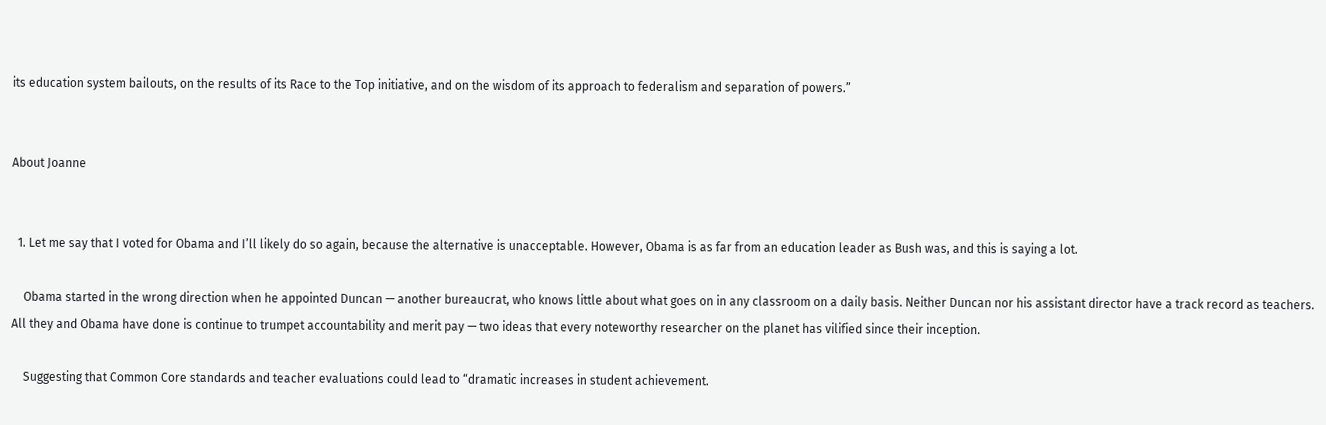its education system bailouts, on the results of its Race to the Top initiative, and on the wisdom of its approach to federalism and separation of powers.”


About Joanne


  1. Let me say that I voted for Obama and I’ll likely do so again, because the alternative is unacceptable. However, Obama is as far from an education leader as Bush was, and this is saying a lot.

    Obama started in the wrong direction when he appointed Duncan — another bureaucrat, who knows little about what goes on in any classroom on a daily basis. Neither Duncan nor his assistant director have a track record as teachers. All they and Obama have done is continue to trumpet accountability and merit pay — two ideas that every noteworthy researcher on the planet has vilified since their inception.

    Suggesting that Common Core standards and teacher evaluations could lead to “dramatic increases in student achievement.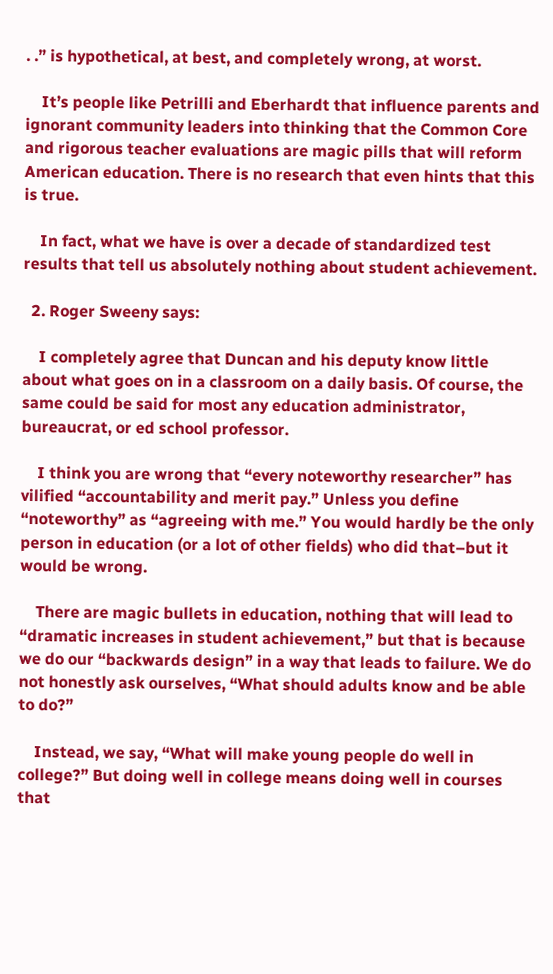. .” is hypothetical, at best, and completely wrong, at worst.

    It’s people like Petrilli and Eberhardt that influence parents and ignorant community leaders into thinking that the Common Core and rigorous teacher evaluations are magic pills that will reform American education. There is no research that even hints that this is true.

    In fact, what we have is over a decade of standardized test results that tell us absolutely nothing about student achievement.

  2. Roger Sweeny says:

    I completely agree that Duncan and his deputy know little about what goes on in a classroom on a daily basis. Of course, the same could be said for most any education administrator, bureaucrat, or ed school professor.

    I think you are wrong that “every noteworthy researcher” has vilified “accountability and merit pay.” Unless you define “noteworthy” as “agreeing with me.” You would hardly be the only person in education (or a lot of other fields) who did that–but it would be wrong.

    There are magic bullets in education, nothing that will lead to “dramatic increases in student achievement,” but that is because we do our “backwards design” in a way that leads to failure. We do not honestly ask ourselves, “What should adults know and be able to do?”

    Instead, we say, “What will make young people do well in college?” But doing well in college means doing well in courses that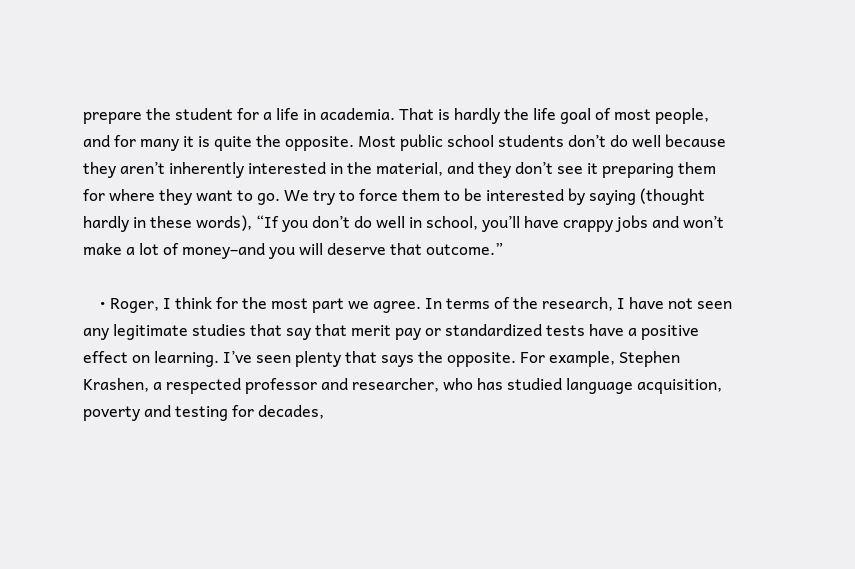prepare the student for a life in academia. That is hardly the life goal of most people, and for many it is quite the opposite. Most public school students don’t do well because they aren’t inherently interested in the material, and they don’t see it preparing them for where they want to go. We try to force them to be interested by saying (thought hardly in these words), “If you don’t do well in school, you’ll have crappy jobs and won’t make a lot of money–and you will deserve that outcome.”

    • Roger, I think for the most part we agree. In terms of the research, I have not seen any legitimate studies that say that merit pay or standardized tests have a positive effect on learning. I’ve seen plenty that says the opposite. For example, Stephen Krashen, a respected professor and researcher, who has studied language acquisition, poverty and testing for decades,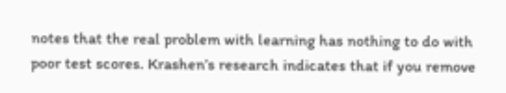notes that the real problem with learning has nothing to do with poor test scores. Krashen’s research indicates that if you remove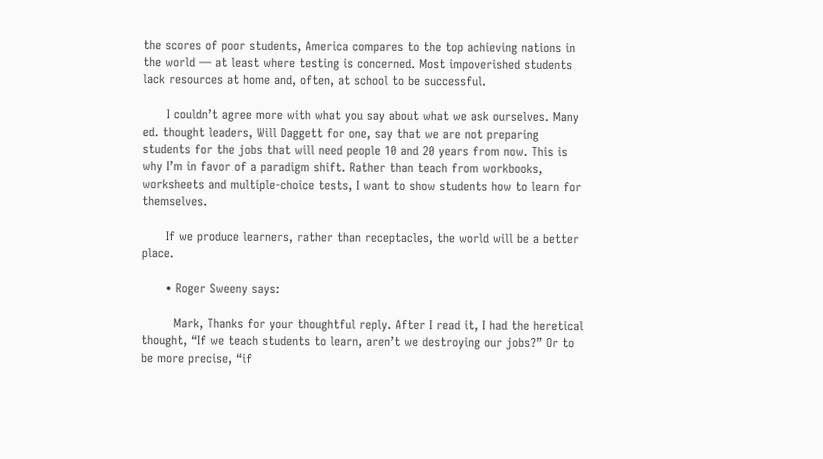the scores of poor students, America compares to the top achieving nations in the world — at least where testing is concerned. Most impoverished students lack resources at home and, often, at school to be successful.

      I couldn’t agree more with what you say about what we ask ourselves. Many ed. thought leaders, Will Daggett for one, say that we are not preparing students for the jobs that will need people 10 and 20 years from now. This is why I’m in favor of a paradigm shift. Rather than teach from workbooks, worksheets and multiple-choice tests, I want to show students how to learn for themselves.

      If we produce learners, rather than receptacles, the world will be a better place.

      • Roger Sweeny says:

        Mark, Thanks for your thoughtful reply. After I read it, I had the heretical thought, “If we teach students to learn, aren’t we destroying our jobs?” Or to be more precise, “if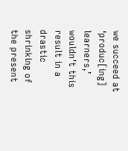we succeed at ‘produc[ing] learners,’ wouldn’t this result in a drastic shrinking of the present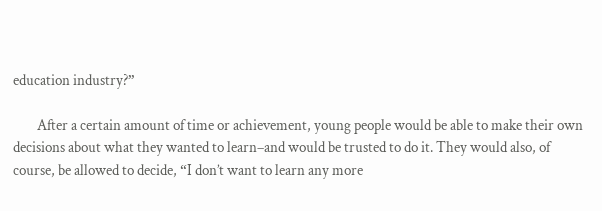education industry?”

        After a certain amount of time or achievement, young people would be able to make their own decisions about what they wanted to learn–and would be trusted to do it. They would also, of course, be allowed to decide, “I don’t want to learn any more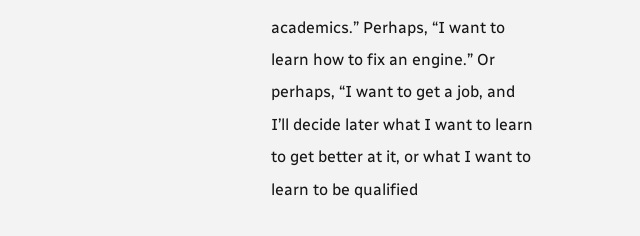academics.” Perhaps, “I want to learn how to fix an engine.” Or perhaps, “I want to get a job, and I’ll decide later what I want to learn to get better at it, or what I want to learn to be qualified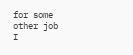for some other job I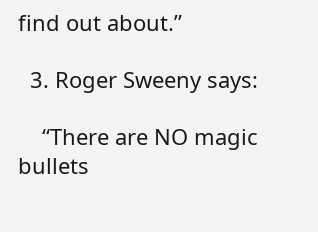find out about.”

  3. Roger Sweeny says:

    “There are NO magic bullets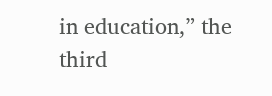in education,” the third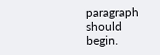paragraph should begin.